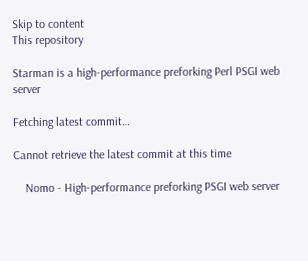Skip to content
This repository

Starman is a high-performance preforking Perl PSGI web server

Fetching latest commit…

Cannot retrieve the latest commit at this time

    Nomo - High-performance preforking PSGI web server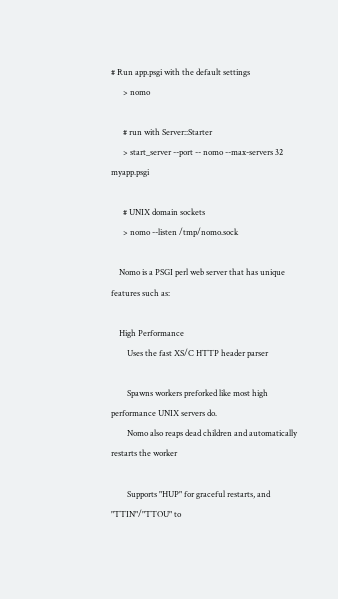# Run app.psgi with the default settings
      > nomo

      # run with Server::Starter
      > start_server --port -- nomo --max-servers 32 myapp.psgi

      # UNIX domain sockets
      > nomo --listen /tmp/nomo.sock

    Nomo is a PSGI perl web server that has unique features such as:

    High Performance
        Uses the fast XS/C HTTP header parser

        Spawns workers preforked like most high performance UNIX servers do.
        Nomo also reaps dead children and automatically restarts the worker

        Supports "HUP" for graceful restarts, and "TTIN"/"TTOU" to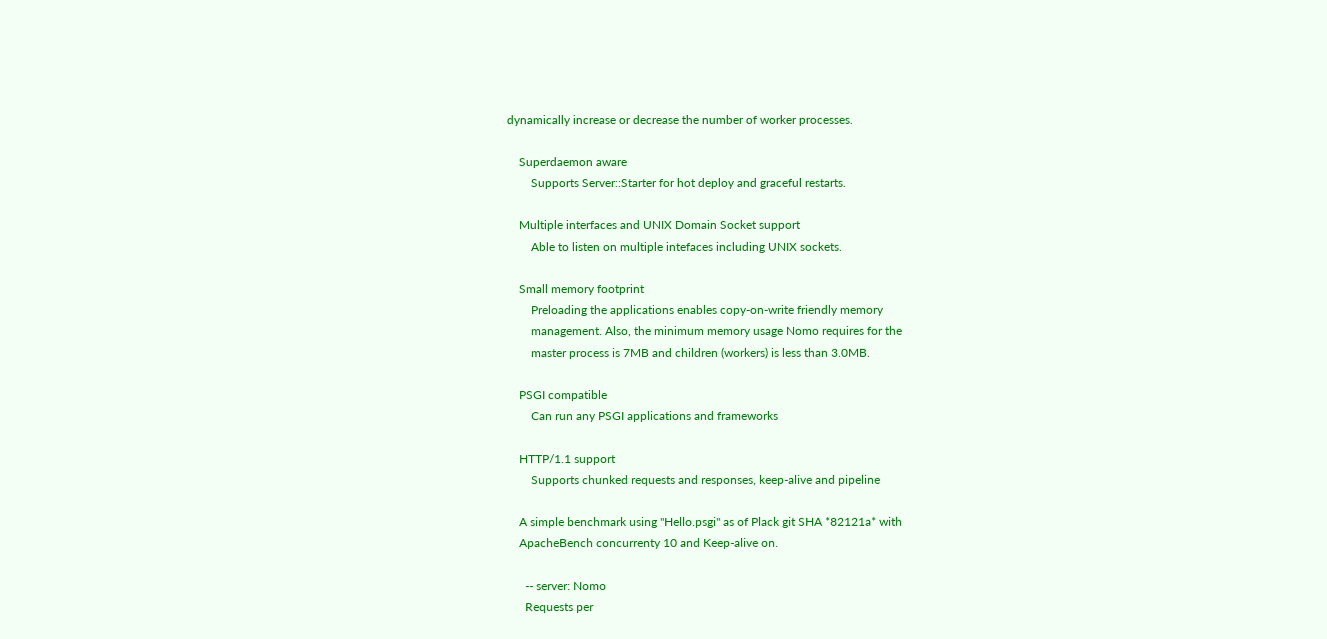dynamically increase or decrease the number of worker processes.

    Superdaemon aware
        Supports Server::Starter for hot deploy and graceful restarts.

    Multiple interfaces and UNIX Domain Socket support
        Able to listen on multiple intefaces including UNIX sockets.

    Small memory footprint
        Preloading the applications enables copy-on-write friendly memory
        management. Also, the minimum memory usage Nomo requires for the
        master process is 7MB and children (workers) is less than 3.0MB.

    PSGI compatible
        Can run any PSGI applications and frameworks

    HTTP/1.1 support
        Supports chunked requests and responses, keep-alive and pipeline

    A simple benchmark using "Hello.psgi" as of Plack git SHA *82121a* with
    ApacheBench concurrenty 10 and Keep-alive on.

      -- server: Nomo
      Requests per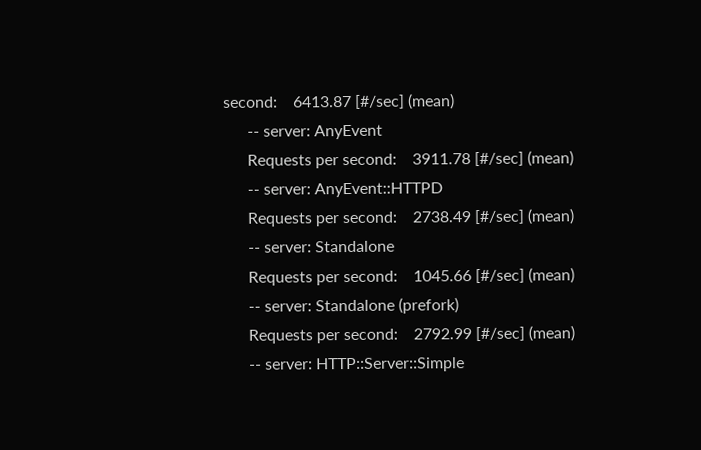second:    6413.87 [#/sec] (mean)
      -- server: AnyEvent
      Requests per second:    3911.78 [#/sec] (mean)
      -- server: AnyEvent::HTTPD
      Requests per second:    2738.49 [#/sec] (mean)
      -- server: Standalone
      Requests per second:    1045.66 [#/sec] (mean)
      -- server: Standalone (prefork)
      Requests per second:    2792.99 [#/sec] (mean)
      -- server: HTTP::Server::Simple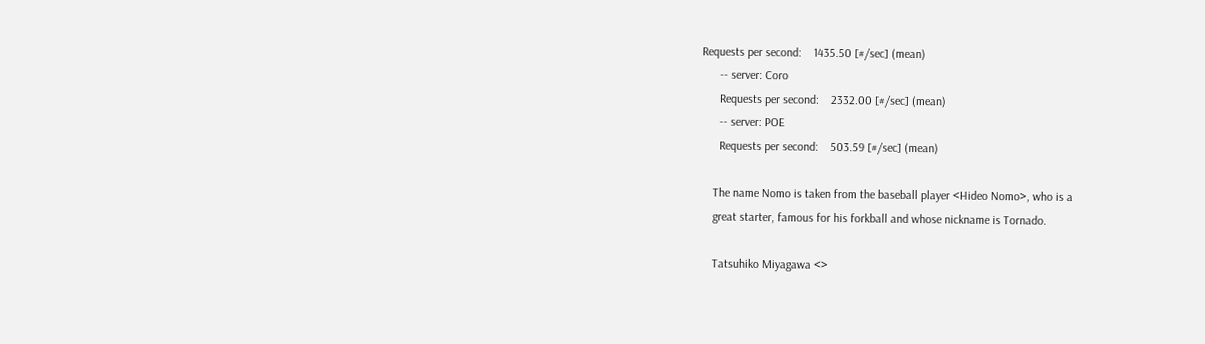Requests per second:    1435.50 [#/sec] (mean)
      -- server: Coro
      Requests per second:    2332.00 [#/sec] (mean)
      -- server: POE
      Requests per second:    503.59 [#/sec] (mean)

    The name Nomo is taken from the baseball player <Hideo Nomo>, who is a
    great starter, famous for his forkball and whose nickname is Tornado.

    Tatsuhiko Miyagawa <>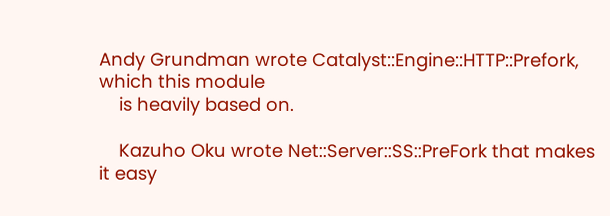Andy Grundman wrote Catalyst::Engine::HTTP::Prefork, which this module
    is heavily based on.

    Kazuho Oku wrote Net::Server::SS::PreFork that makes it easy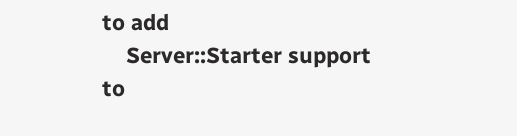to add
    Server::Starter support to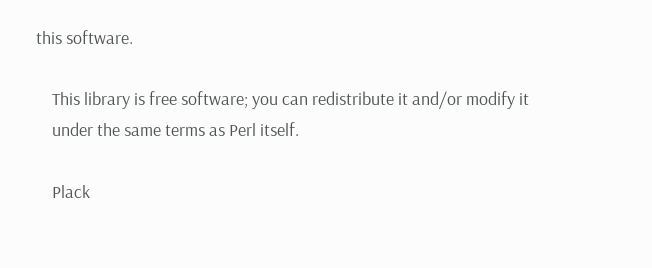this software.

    This library is free software; you can redistribute it and/or modify it
    under the same terms as Perl itself.

    Plack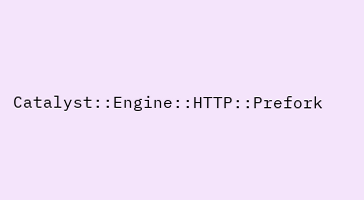Catalyst::Engine::HTTP::Prefork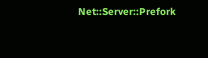Net::Server::Prefork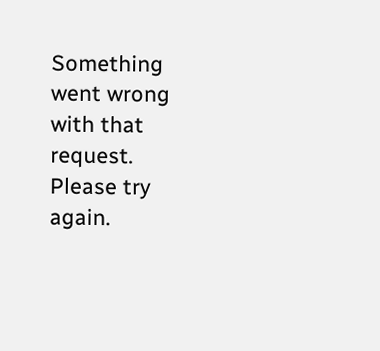Something went wrong with that request. Please try again.